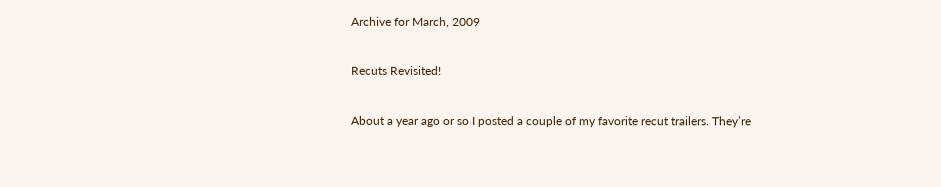Archive for March, 2009

Recuts Revisited!

About a year ago or so I posted a couple of my favorite recut trailers. They’re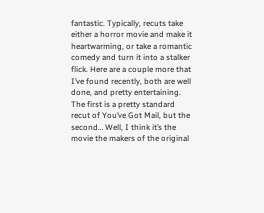fantastic. Typically, recuts take either a horror movie and make it heartwarming, or take a romantic comedy and turn it into a stalker flick. Here are a couple more that I’ve found recently, both are well done, and pretty entertaining. The first is a pretty standard recut of You’ve Got Mail, but the second… Well, I think it’s the movie the makers of the original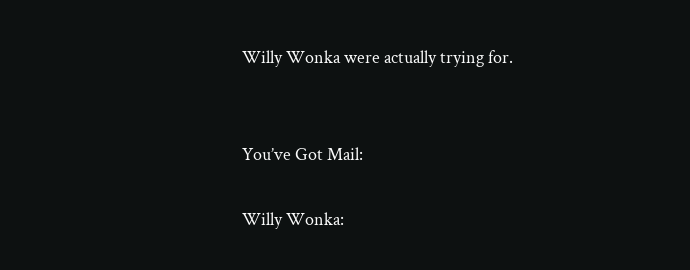Willy Wonka were actually trying for.


You’ve Got Mail:

Willy Wonka: